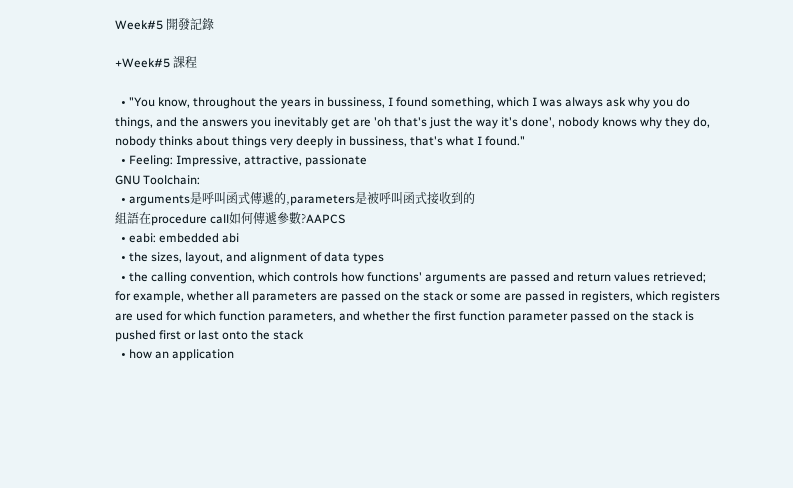Week#5 開發記錄

+Week#5 課程

  • "You know, throughout the years in bussiness, I found something, which I was always ask why you do things, and the answers you inevitably get are 'oh that's just the way it's done', nobody knows why they do, nobody thinks about things very deeply in bussiness, that's what I found."
  • Feeling: Impressive, attractive, passionate
GNU Toolchain:
  • arguments是呼叫函式傳遞的,parameters是被呼叫函式接收到的
組語在procedure call如何傳遞參數?AAPCS
  • eabi: embedded abi
  • the sizes, layout, and alignment of data types
  • the calling convention, which controls how functions' arguments are passed and return values retrieved; for example, whether all parameters are passed on the stack or some are passed in registers, which registers are used for which function parameters, and whether the first function parameter passed on the stack is pushed first or last onto the stack
  • how an application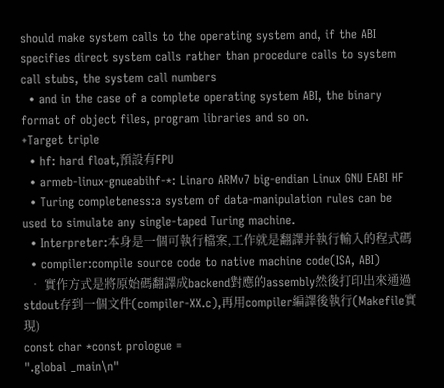should make system calls to the operating system and, if the ABI specifies direct system calls rather than procedure calls to system call stubs, the system call numbers
  • and in the case of a complete operating system ABI, the binary format of object files, program libraries and so on.
+Target triple
  • hf: hard float,預設有FPU
  • armeb-linux-gnueabihf-*: Linaro ARMv7 big-endian Linux GNU EABI HF
  • Turing completeness:a system of data-manipulation rules can be used to simulate any single-taped Turing machine.
  • Interpreter:本身是一個可執行檔案,工作就是翻譯并執行輸入的程式碼
  • compiler:compile source code to native machine code(ISA, ABI)
  • 實作方式是將原始碼翻譯成backend對應的assembly然後打印出來通過stdout存到一個文件(compiler-XX.c),再用compiler編譯後執行(Makefile實現)
const char *const prologue =
".global _main\n"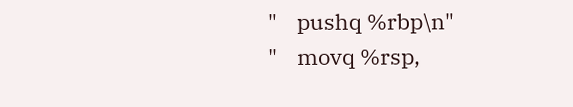"    pushq %rbp\n"
"    movq %rsp,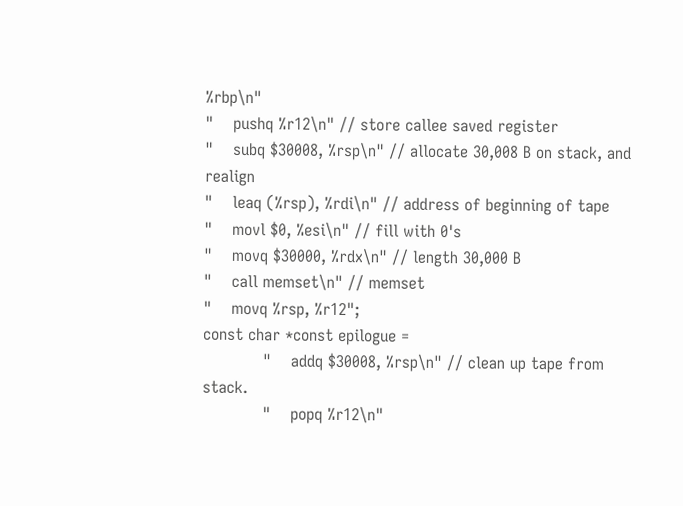%rbp\n"
"    pushq %r12\n" // store callee saved register
"    subq $30008, %rsp\n" // allocate 30,008 B on stack, and realign
"    leaq (%rsp), %rdi\n" // address of beginning of tape
"    movl $0, %esi\n" // fill with 0's
"    movq $30000, %rdx\n" // length 30,000 B
"    call memset\n" // memset
"    movq %rsp, %r12";
const char *const epilogue =
            "    addq $30008, %rsp\n" // clean up tape from stack.
            "    popq %r12\n"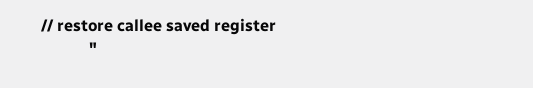// restore callee saved register
            "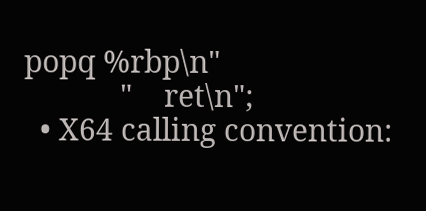popq %rbp\n"
            "    ret\n";
  • X64 calling convention: